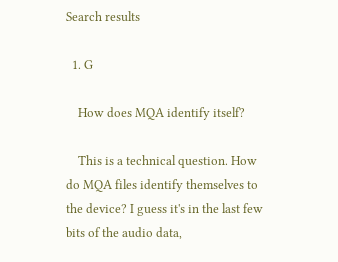Search results

  1. G

    How does MQA identify itself?

    This is a technical question. How do MQA files identify themselves to the device? I guess it's in the last few bits of the audio data,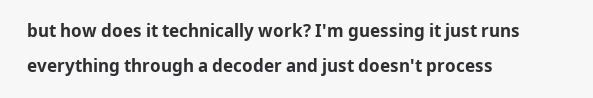but how does it technically work? I'm guessing it just runs everything through a decoder and just doesn't process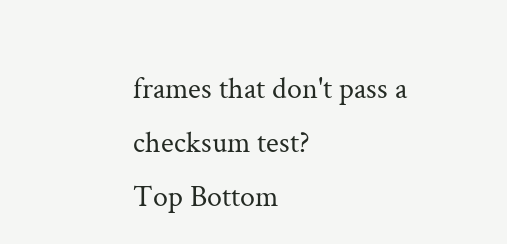frames that don't pass a checksum test?
Top Bottom